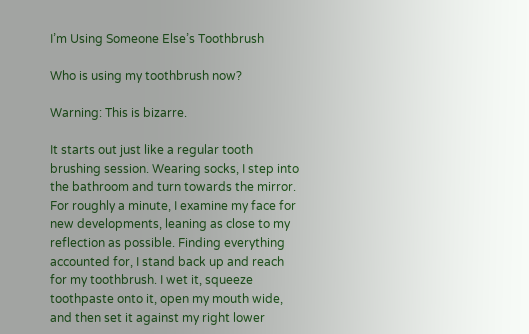I’m Using Someone Else’s Toothbrush

Who is using my toothbrush now?

Warning: This is bizarre.

It starts out just like a regular tooth brushing session. Wearing socks, I step into the bathroom and turn towards the mirror. For roughly a minute, I examine my face for new developments, leaning as close to my reflection as possible. Finding everything accounted for, I stand back up and reach for my toothbrush. I wet it, squeeze toothpaste onto it, open my mouth wide, and then set it against my right lower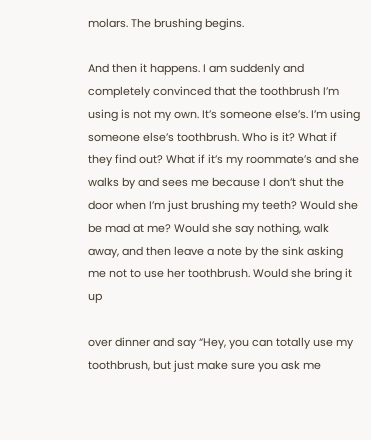molars. The brushing begins.

And then it happens. I am suddenly and completely convinced that the toothbrush I’m using is not my own. It’s someone else’s. I’m using someone else’s toothbrush. Who is it? What if they find out? What if it’s my roommate’s and she walks by and sees me because I don’t shut the door when I’m just brushing my teeth? Would she be mad at me? Would she say nothing, walk away, and then leave a note by the sink asking me not to use her toothbrush. Would she bring it up

over dinner and say “Hey, you can totally use my toothbrush, but just make sure you ask me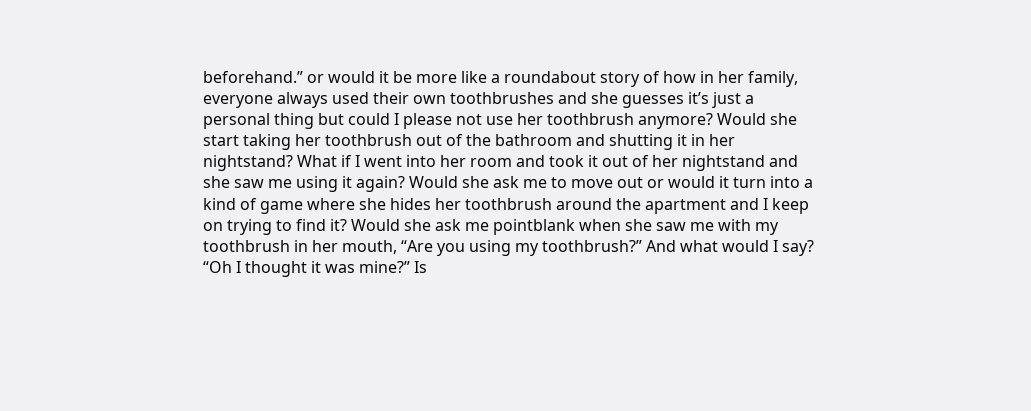beforehand.” or would it be more like a roundabout story of how in her family, everyone always used their own toothbrushes and she guesses it’s just a personal thing but could I please not use her toothbrush anymore? Would she start taking her toothbrush out of the bathroom and shutting it in her nightstand? What if I went into her room and took it out of her nightstand and she saw me using it again? Would she ask me to move out or would it turn into a kind of game where she hides her toothbrush around the apartment and I keep on trying to find it? Would she ask me pointblank when she saw me with my toothbrush in her mouth, “Are you using my toothbrush?” And what would I say? “Oh I thought it was mine?” Is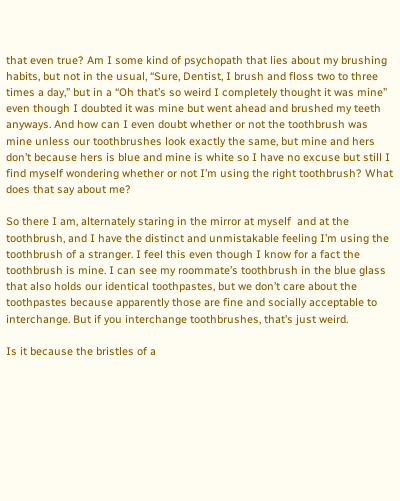that even true? Am I some kind of psychopath that lies about my brushing habits, but not in the usual, “Sure, Dentist, I brush and floss two to three times a day,” but in a “Oh that’s so weird I completely thought it was mine” even though I doubted it was mine but went ahead and brushed my teeth anyways. And how can I even doubt whether or not the toothbrush was mine unless our toothbrushes look exactly the same, but mine and hers don’t because hers is blue and mine is white so I have no excuse but still I find myself wondering whether or not I’m using the right toothbrush? What does that say about me?

So there I am, alternately staring in the mirror at myself  and at the toothbrush, and I have the distinct and unmistakable feeling I’m using the toothbrush of a stranger. I feel this even though I know for a fact the toothbrush is mine. I can see my roommate’s toothbrush in the blue glass that also holds our identical toothpastes, but we don’t care about the toothpastes because apparently those are fine and socially acceptable to interchange. But if you interchange toothbrushes, that’s just weird.

Is it because the bristles of a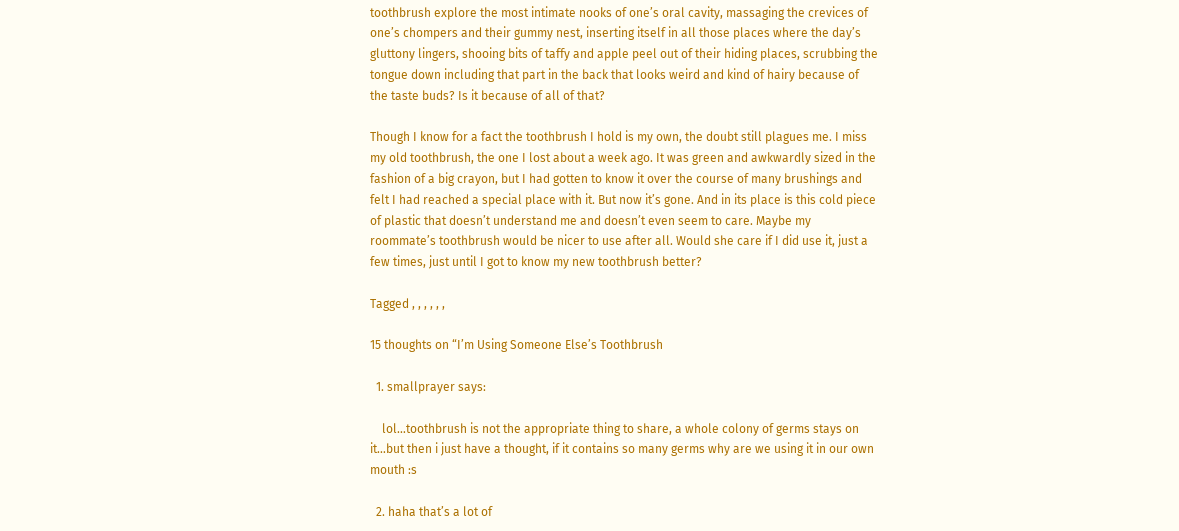toothbrush explore the most intimate nooks of one’s oral cavity, massaging the crevices of one’s chompers and their gummy nest, inserting itself in all those places where the day’s gluttony lingers, shooing bits of taffy and apple peel out of their hiding places, scrubbing the tongue down including that part in the back that looks weird and kind of hairy because of the taste buds? Is it because of all of that?

Though I know for a fact the toothbrush I hold is my own, the doubt still plagues me. I miss my old toothbrush, the one I lost about a week ago. It was green and awkwardly sized in the fashion of a big crayon, but I had gotten to know it over the course of many brushings and felt I had reached a special place with it. But now it’s gone. And in its place is this cold piece of plastic that doesn’t understand me and doesn’t even seem to care. Maybe my roommate’s toothbrush would be nicer to use after all. Would she care if I did use it, just a few times, just until I got to know my new toothbrush better?

Tagged , , , , , ,

15 thoughts on “I’m Using Someone Else’s Toothbrush

  1. smallprayer says:

    lol…toothbrush is not the appropriate thing to share, a whole colony of germs stays on it…but then i just have a thought, if it contains so many germs why are we using it in our own mouth :s

  2. haha that’s a lot of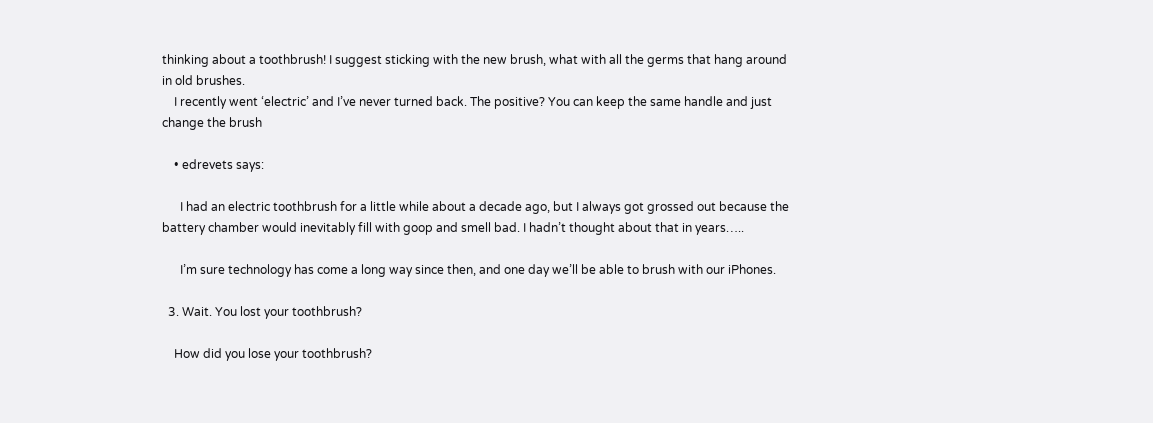thinking about a toothbrush! I suggest sticking with the new brush, what with all the germs that hang around in old brushes.
    I recently went ‘electric’ and I’ve never turned back. The positive? You can keep the same handle and just change the brush

    • edrevets says:

      I had an electric toothbrush for a little while about a decade ago, but I always got grossed out because the battery chamber would inevitably fill with goop and smell bad. I hadn’t thought about that in years…..

      I’m sure technology has come a long way since then, and one day we’ll be able to brush with our iPhones.

  3. Wait. You lost your toothbrush?

    How did you lose your toothbrush?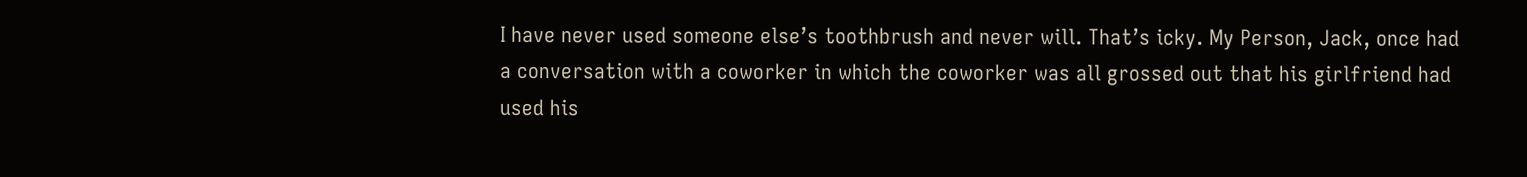I have never used someone else’s toothbrush and never will. That’s icky. My Person, Jack, once had a conversation with a coworker in which the coworker was all grossed out that his girlfriend had used his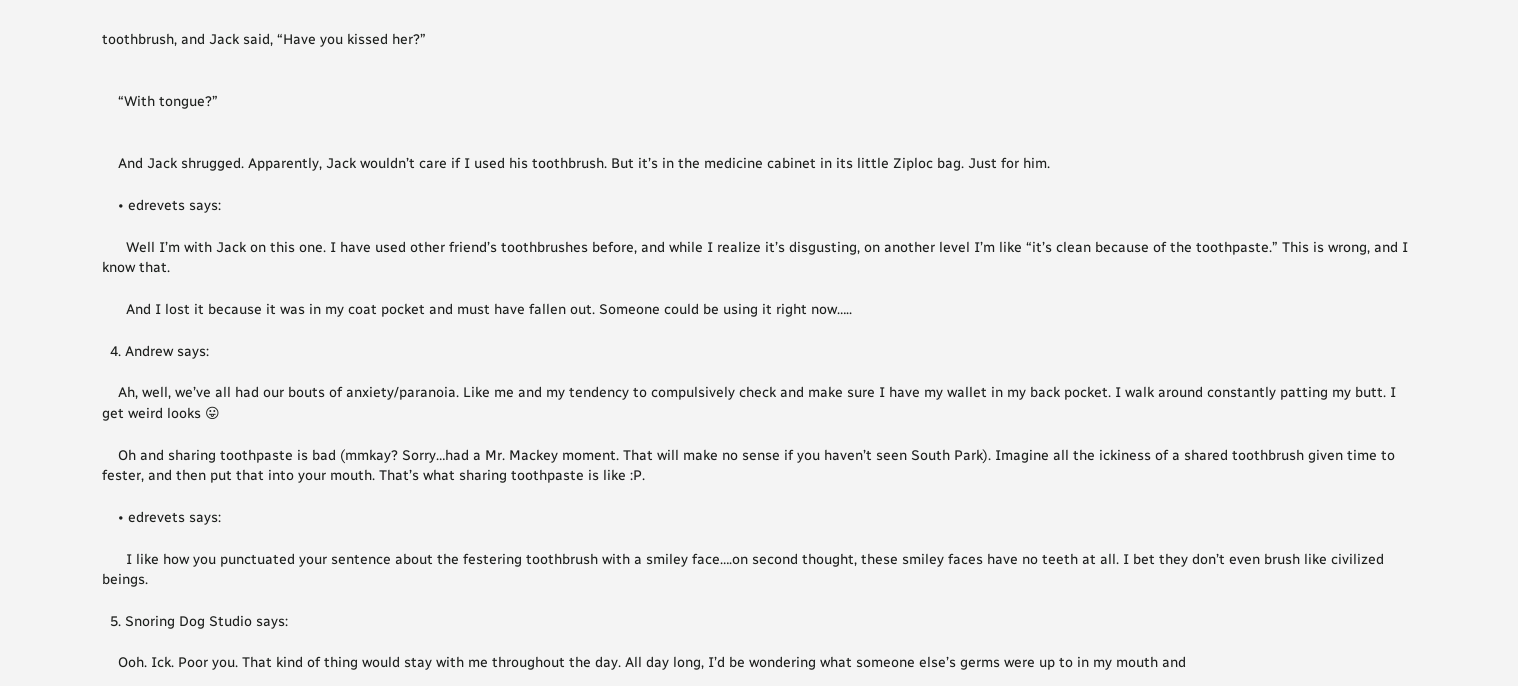toothbrush, and Jack said, “Have you kissed her?”


    “With tongue?”


    And Jack shrugged. Apparently, Jack wouldn’t care if I used his toothbrush. But it’s in the medicine cabinet in its little Ziploc bag. Just for him.

    • edrevets says:

      Well I’m with Jack on this one. I have used other friend’s toothbrushes before, and while I realize it’s disgusting, on another level I’m like “it’s clean because of the toothpaste.” This is wrong, and I know that.

      And I lost it because it was in my coat pocket and must have fallen out. Someone could be using it right now…..

  4. Andrew says:

    Ah, well, we’ve all had our bouts of anxiety/paranoia. Like me and my tendency to compulsively check and make sure I have my wallet in my back pocket. I walk around constantly patting my butt. I get weird looks 😛

    Oh and sharing toothpaste is bad (mmkay? Sorry…had a Mr. Mackey moment. That will make no sense if you haven’t seen South Park). Imagine all the ickiness of a shared toothbrush given time to fester, and then put that into your mouth. That’s what sharing toothpaste is like :P.

    • edrevets says:

      I like how you punctuated your sentence about the festering toothbrush with a smiley face….on second thought, these smiley faces have no teeth at all. I bet they don’t even brush like civilized beings.

  5. Snoring Dog Studio says:

    Ooh. Ick. Poor you. That kind of thing would stay with me throughout the day. All day long, I’d be wondering what someone else’s germs were up to in my mouth and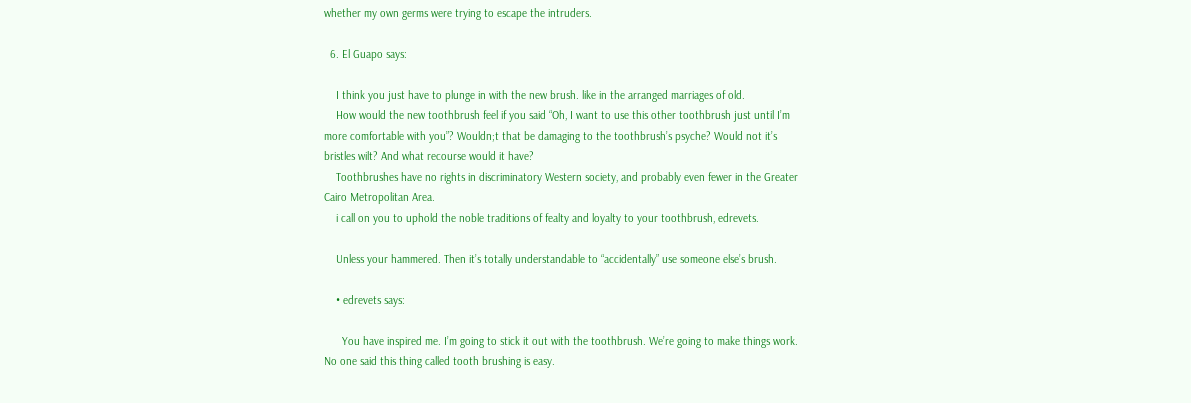whether my own germs were trying to escape the intruders.

  6. El Guapo says:

    I think you just have to plunge in with the new brush. like in the arranged marriages of old.
    How would the new toothbrush feel if you said “Oh, I want to use this other toothbrush just until I’m more comfortable with you”? Wouldn;t that be damaging to the toothbrush’s psyche? Would not it’s bristles wilt? And what recourse would it have?
    Toothbrushes have no rights in discriminatory Western society, and probably even fewer in the Greater Cairo Metropolitan Area.
    i call on you to uphold the noble traditions of fealty and loyalty to your toothbrush, edrevets.

    Unless your hammered. Then it’s totally understandable to “accidentally” use someone else’s brush.

    • edrevets says:

      You have inspired me. I’m going to stick it out with the toothbrush. We’re going to make things work. No one said this thing called tooth brushing is easy.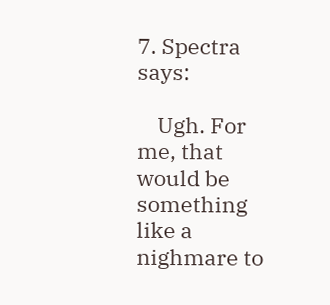7. Spectra says:

    Ugh. For me, that would be something like a nighmare to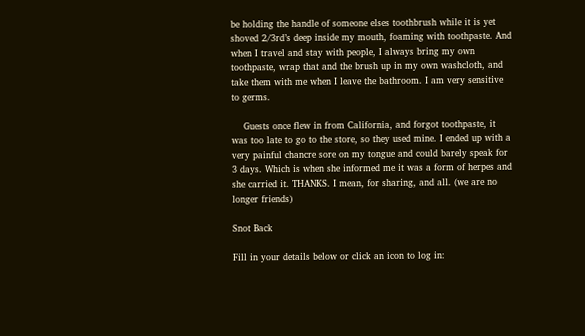be holding the handle of someone elses toothbrush while it is yet shoved 2/3rd’s deep inside my mouth, foaming with toothpaste. And when I travel and stay with people, I always bring my own toothpaste, wrap that and the brush up in my own washcloth, and take them with me when I leave the bathroom. I am very sensitive to germs.

    Guests once flew in from California, and forgot toothpaste, it was too late to go to the store, so they used mine. I ended up with a very painful chancre sore on my tongue and could barely speak for 3 days. Which is when she informed me it was a form of herpes and she carried it. THANKS. I mean, for sharing, and all. (we are no longer friends)

Snot Back

Fill in your details below or click an icon to log in: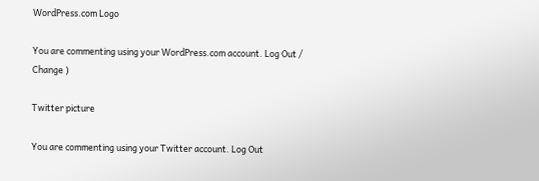WordPress.com Logo

You are commenting using your WordPress.com account. Log Out /  Change )

Twitter picture

You are commenting using your Twitter account. Log Out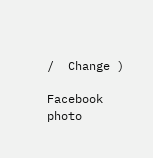/  Change )

Facebook photo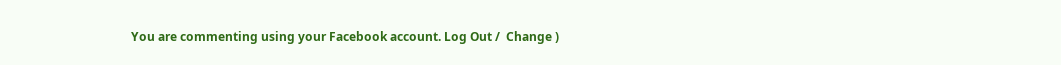You are commenting using your Facebook account. Log Out /  Change )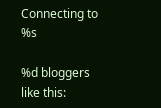Connecting to %s

%d bloggers like this: